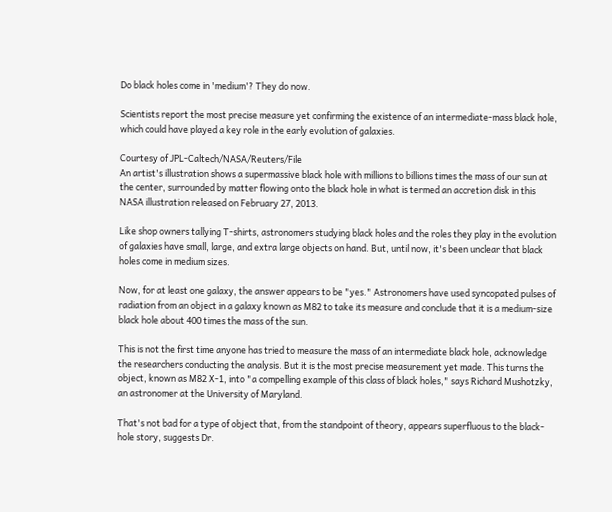Do black holes come in 'medium'? They do now.

Scientists report the most precise measure yet confirming the existence of an intermediate-mass black hole, which could have played a key role in the early evolution of galaxies.

Courtesy of JPL-Caltech/NASA/Reuters/File
An artist's illustration shows a supermassive black hole with millions to billions times the mass of our sun at the center, surrounded by matter flowing onto the black hole in what is termed an accretion disk in this NASA illustration released on February 27, 2013.

Like shop owners tallying T-shirts, astronomers studying black holes and the roles they play in the evolution of galaxies have small, large, and extra large objects on hand. But, until now, it's been unclear that black holes come in medium sizes.

Now, for at least one galaxy, the answer appears to be "yes." Astronomers have used syncopated pulses of radiation from an object in a galaxy known as M82 to take its measure and conclude that it is a medium-size black hole about 400 times the mass of the sun.

This is not the first time anyone has tried to measure the mass of an intermediate black hole, acknowledge the researchers conducting the analysis. But it is the most precise measurement yet made. This turns the object, known as M82 X-1, into "a compelling example of this class of black holes," says Richard Mushotzky, an astronomer at the University of Maryland.

That's not bad for a type of object that, from the standpoint of theory, appears superfluous to the black-hole story, suggests Dr.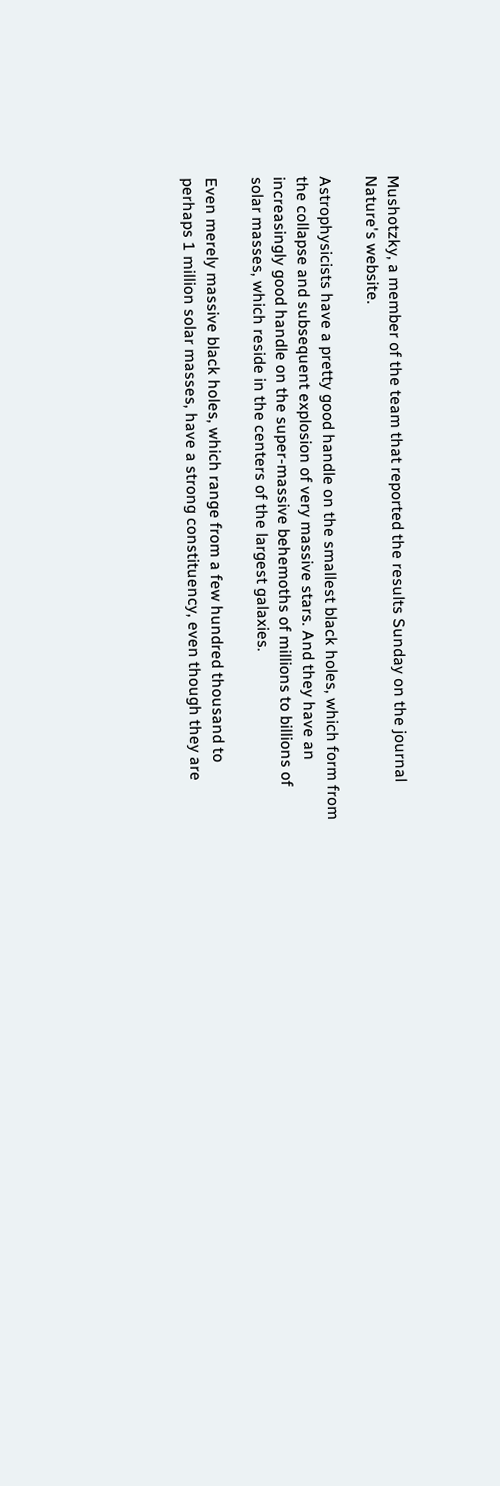Mushotzky, a member of the team that reported the results Sunday on the journal Nature's website.

Astrophysicists have a pretty good handle on the smallest black holes, which form from the collapse and subsequent explosion of very massive stars. And they have an increasingly good handle on the super-massive behemoths of millions to billions of solar masses, which reside in the centers of the largest galaxies.

Even merely massive black holes, which range from a few hundred thousand to perhaps 1 million solar masses, have a strong constituency, even though they are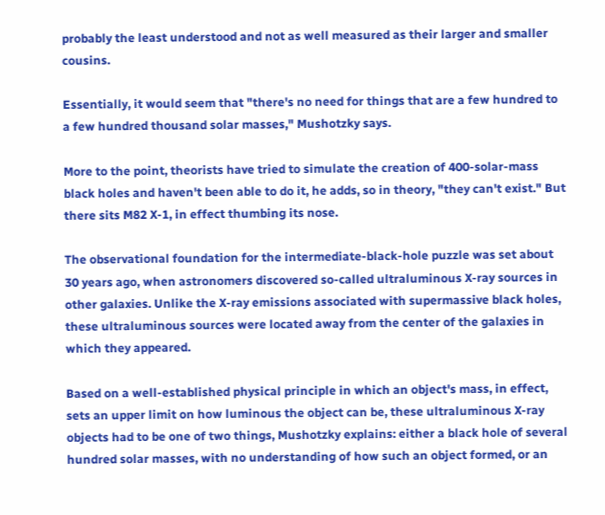probably the least understood and not as well measured as their larger and smaller cousins.

Essentially, it would seem that "there's no need for things that are a few hundred to a few hundred thousand solar masses," Mushotzky says.

More to the point, theorists have tried to simulate the creation of 400-solar-mass black holes and haven't been able to do it, he adds, so in theory, "they can't exist." But there sits M82 X-1, in effect thumbing its nose.

The observational foundation for the intermediate-black-hole puzzle was set about 30 years ago, when astronomers discovered so-called ultraluminous X-ray sources in other galaxies. Unlike the X-ray emissions associated with supermassive black holes, these ultraluminous sources were located away from the center of the galaxies in which they appeared.

Based on a well-established physical principle in which an object's mass, in effect, sets an upper limit on how luminous the object can be, these ultraluminous X-ray objects had to be one of two things, Mushotzky explains: either a black hole of several hundred solar masses, with no understanding of how such an object formed, or an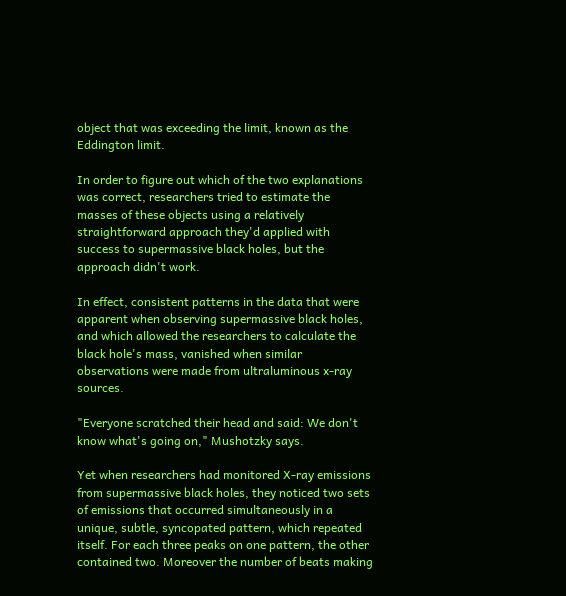object that was exceeding the limit, known as the Eddington limit.

In order to figure out which of the two explanations was correct, researchers tried to estimate the masses of these objects using a relatively straightforward approach they'd applied with success to supermassive black holes, but the approach didn't work.

In effect, consistent patterns in the data that were apparent when observing supermassive black holes, and which allowed the researchers to calculate the black hole's mass, vanished when similar observations were made from ultraluminous x-ray sources.

"Everyone scratched their head and said: We don't know what's going on," Mushotzky says.

Yet when researchers had monitored X-ray emissions from supermassive black holes, they noticed two sets of emissions that occurred simultaneously in a unique, subtle, syncopated pattern, which repeated itself. For each three peaks on one pattern, the other contained two. Moreover the number of beats making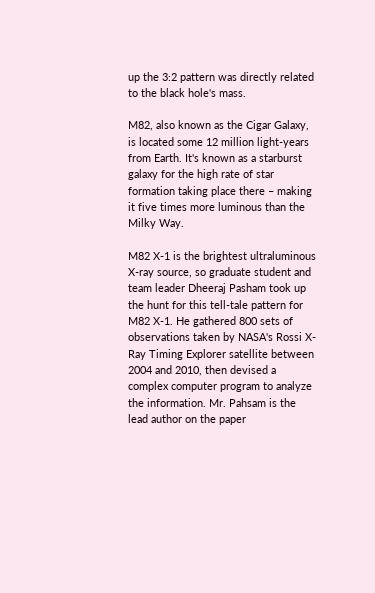up the 3:2 pattern was directly related to the black hole's mass.

M82, also known as the Cigar Galaxy, is located some 12 million light-years from Earth. It's known as a starburst galaxy for the high rate of star formation taking place there – making it five times more luminous than the Milky Way.

M82 X-1 is the brightest ultraluminous X-ray source, so graduate student and team leader Dheeraj Pasham took up the hunt for this tell-tale pattern for M82 X-1. He gathered 800 sets of observations taken by NASA's Rossi X-Ray Timing Explorer satellite between 2004 and 2010, then devised a complex computer program to analyze the information. Mr. Pahsam is the lead author on the paper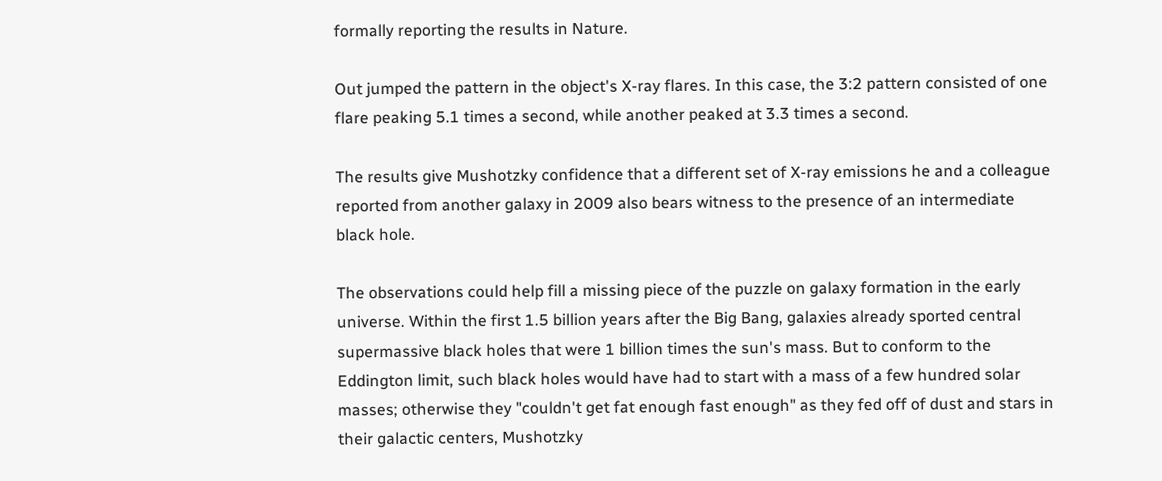formally reporting the results in Nature.

Out jumped the pattern in the object's X-ray flares. In this case, the 3:2 pattern consisted of one flare peaking 5.1 times a second, while another peaked at 3.3 times a second.

The results give Mushotzky confidence that a different set of X-ray emissions he and a colleague reported from another galaxy in 2009 also bears witness to the presence of an intermediate black hole.

The observations could help fill a missing piece of the puzzle on galaxy formation in the early universe. Within the first 1.5 billion years after the Big Bang, galaxies already sported central supermassive black holes that were 1 billion times the sun's mass. But to conform to the Eddington limit, such black holes would have had to start with a mass of a few hundred solar masses; otherwise they "couldn't get fat enough fast enough" as they fed off of dust and stars in their galactic centers, Mushotzky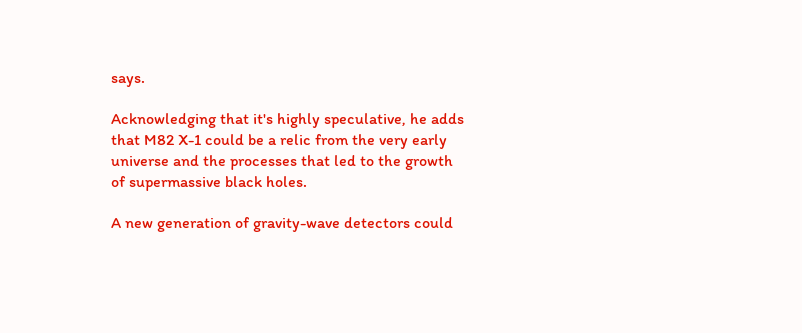says.

Acknowledging that it's highly speculative, he adds that M82 X-1 could be a relic from the very early universe and the processes that led to the growth of supermassive black holes.

A new generation of gravity-wave detectors could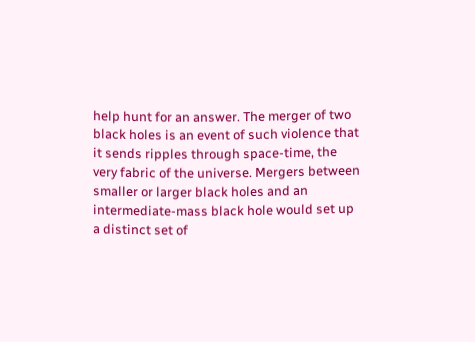help hunt for an answer. The merger of two black holes is an event of such violence that it sends ripples through space-time, the very fabric of the universe. Mergers between smaller or larger black holes and an intermediate-mass black hole would set up a distinct set of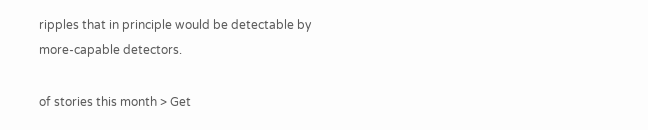ripples that in principle would be detectable by more-capable detectors.

of stories this month > Get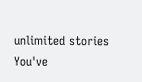unlimited stories
You've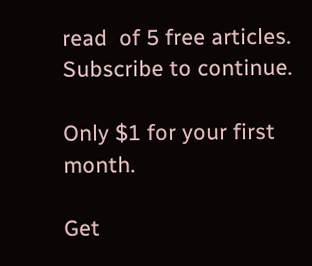read  of 5 free articles. Subscribe to continue.

Only $1 for your first month.

Get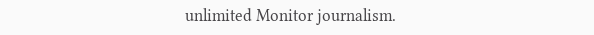unlimited Monitor journalism.